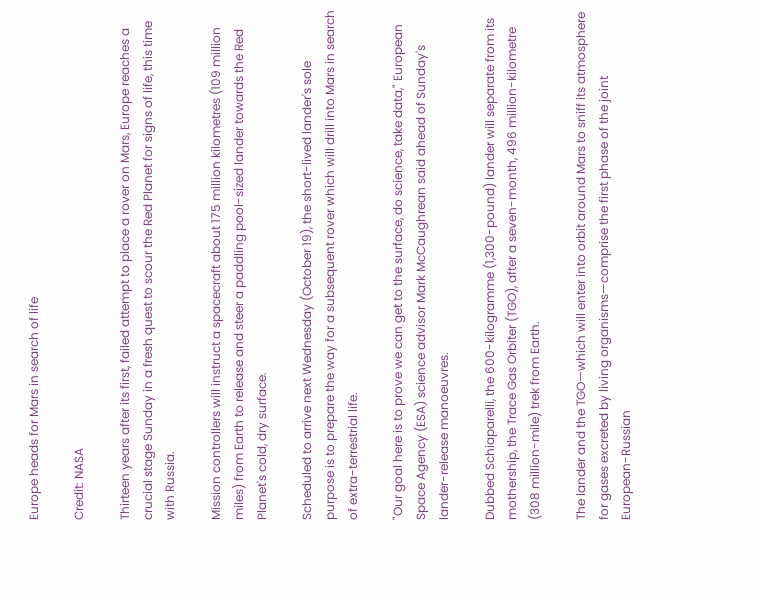Europe heads for Mars in search of life

Credit: NASA

Thirteen years after its first, failed attempt to place a rover on Mars, Europe reaches a crucial stage Sunday in a fresh quest to scour the Red Planet for signs of life, this time with Russia.

Mission controllers will instruct a spacecraft about 175 million kilometres (109 million miles) from Earth to release and steer a paddling pool-sized lander towards the Red Planet's cold, dry surface.

Scheduled to arrive next Wednesday (October 19), the short-lived lander's sole purpose is to prepare the way for a subsequent rover which will drill into Mars in search of extra-terrestrial life.

"Our goal here is to prove we can get to the surface, do science, take data," European Space Agency (ESA) science advisor Mark McCaughrean said ahead of Sunday's lander-release manoeuvres.

Dubbed Schiaparelli, the 600-kilogramme (1,300-pound) lander will separate from its mothership, the Trace Gas Orbiter (TGO), after a seven-month, 496 million-kilometre (308 million-mile) trek from Earth.

The lander and the TGO—which will enter into orbit around Mars to sniff its atmosphere for gases excreted by living organisms—comprise the first phase of the joint European-Russian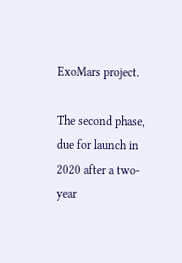ExoMars project.

The second phase, due for launch in 2020 after a two-year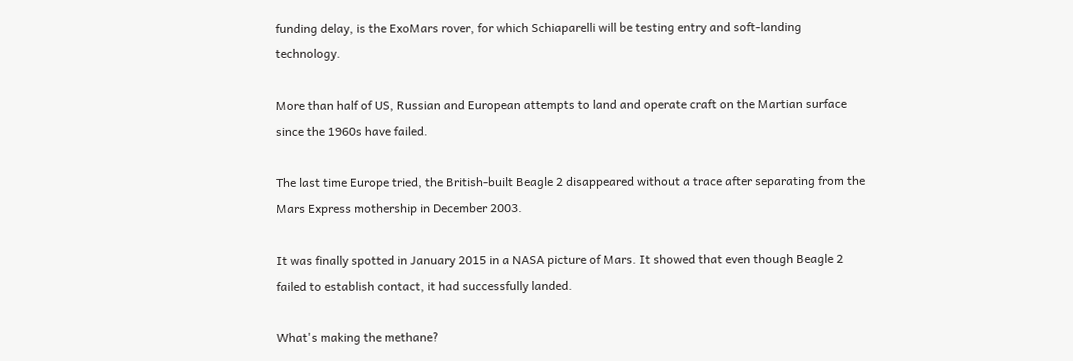funding delay, is the ExoMars rover, for which Schiaparelli will be testing entry and soft-landing technology.

More than half of US, Russian and European attempts to land and operate craft on the Martian surface since the 1960s have failed.

The last time Europe tried, the British-built Beagle 2 disappeared without a trace after separating from the Mars Express mothership in December 2003.

It was finally spotted in January 2015 in a NASA picture of Mars. It showed that even though Beagle 2 failed to establish contact, it had successfully landed.

What's making the methane?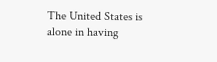The United States is alone in having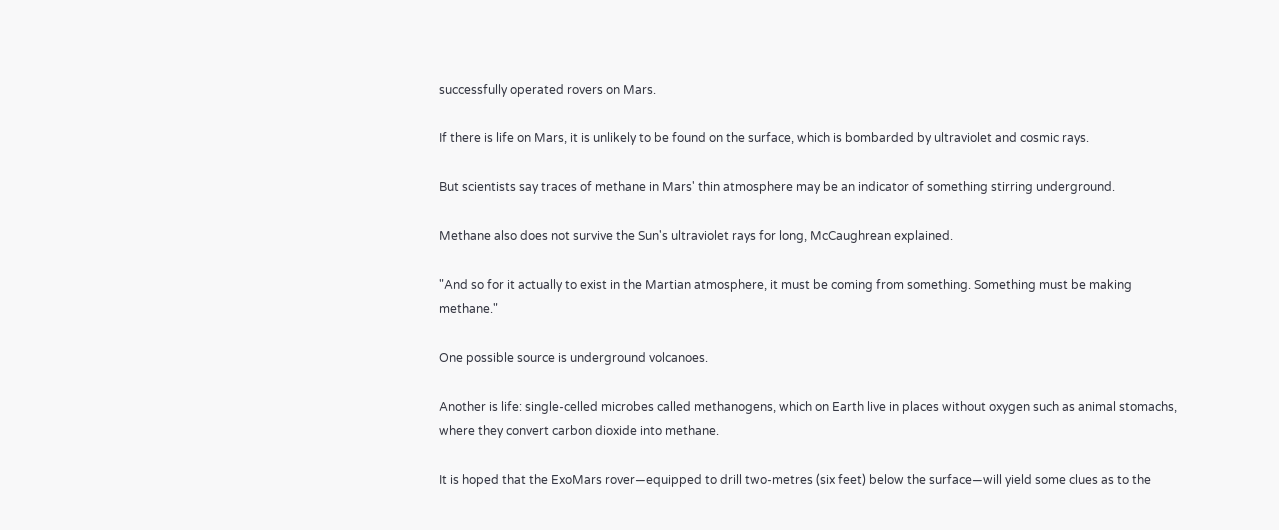successfully operated rovers on Mars.

If there is life on Mars, it is unlikely to be found on the surface, which is bombarded by ultraviolet and cosmic rays.

But scientists say traces of methane in Mars' thin atmosphere may be an indicator of something stirring underground.

Methane also does not survive the Sun's ultraviolet rays for long, McCaughrean explained.

"And so for it actually to exist in the Martian atmosphere, it must be coming from something. Something must be making methane."

One possible source is underground volcanoes.

Another is life: single-celled microbes called methanogens, which on Earth live in places without oxygen such as animal stomachs, where they convert carbon dioxide into methane.

It is hoped that the ExoMars rover—equipped to drill two-metres (six feet) below the surface—will yield some clues as to the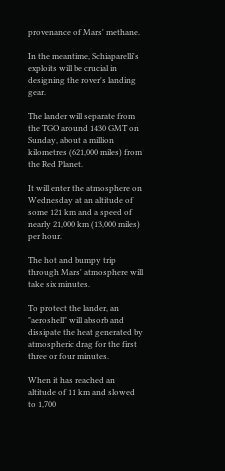provenance of Mars' methane.

In the meantime, Schiaparelli's exploits will be crucial in designing the rover's landing gear.

The lander will separate from the TGO around 1430 GMT on Sunday, about a million kilometres (621,000 miles) from the Red Planet.

It will enter the atmosphere on Wednesday at an altitude of some 121 km and a speed of nearly 21,000 km (13,000 miles) per hour.

The hot and bumpy trip through Mars' atmosphere will take six minutes.

To protect the lander, an "aeroshell" will absorb and dissipate the heat generated by atmospheric drag for the first three or four minutes.

When it has reached an altitude of 11 km and slowed to 1,700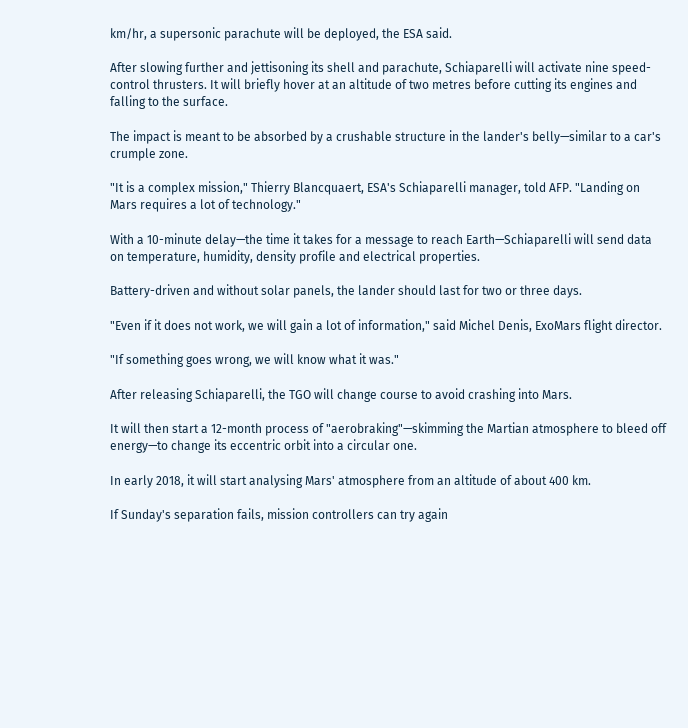km/hr, a supersonic parachute will be deployed, the ESA said.

After slowing further and jettisoning its shell and parachute, Schiaparelli will activate nine speed-control thrusters. It will briefly hover at an altitude of two metres before cutting its engines and falling to the surface.

The impact is meant to be absorbed by a crushable structure in the lander's belly—similar to a car's crumple zone.

"It is a complex mission," Thierry Blancquaert, ESA's Schiaparelli manager, told AFP. "Landing on Mars requires a lot of technology."

With a 10-minute delay—the time it takes for a message to reach Earth—Schiaparelli will send data on temperature, humidity, density profile and electrical properties.

Battery-driven and without solar panels, the lander should last for two or three days.

"Even if it does not work, we will gain a lot of information," said Michel Denis, ExoMars flight director.

"If something goes wrong, we will know what it was."

After releasing Schiaparelli, the TGO will change course to avoid crashing into Mars.

It will then start a 12-month process of "aerobraking"—skimming the Martian atmosphere to bleed off energy—to change its eccentric orbit into a circular one.

In early 2018, it will start analysing Mars' atmosphere from an altitude of about 400 km.

If Sunday's separation fails, mission controllers can try again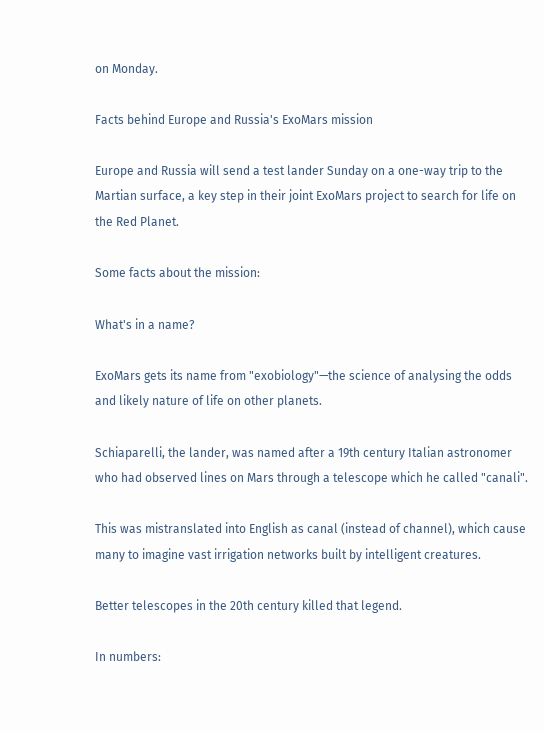on Monday.

Facts behind Europe and Russia's ExoMars mission

Europe and Russia will send a test lander Sunday on a one-way trip to the Martian surface, a key step in their joint ExoMars project to search for life on the Red Planet.

Some facts about the mission:

What's in a name?

ExoMars gets its name from "exobiology"—the science of analysing the odds and likely nature of life on other planets.

Schiaparelli, the lander, was named after a 19th century Italian astronomer who had observed lines on Mars through a telescope which he called "canali".

This was mistranslated into English as canal (instead of channel), which cause many to imagine vast irrigation networks built by intelligent creatures.

Better telescopes in the 20th century killed that legend.

In numbers: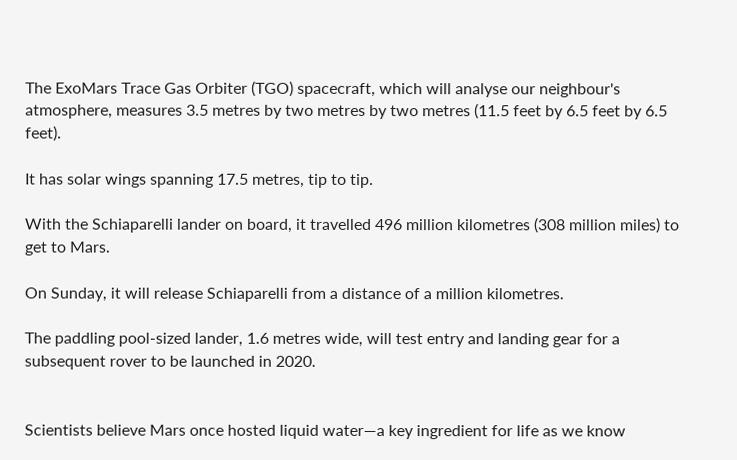The ExoMars Trace Gas Orbiter (TGO) spacecraft, which will analyse our neighbour's atmosphere, measures 3.5 metres by two metres by two metres (11.5 feet by 6.5 feet by 6.5 feet).

It has solar wings spanning 17.5 metres, tip to tip.

With the Schiaparelli lander on board, it travelled 496 million kilometres (308 million miles) to get to Mars.

On Sunday, it will release Schiaparelli from a distance of a million kilometres.

The paddling pool-sized lander, 1.6 metres wide, will test entry and landing gear for a subsequent rover to be launched in 2020.


Scientists believe Mars once hosted liquid water—a key ingredient for life as we know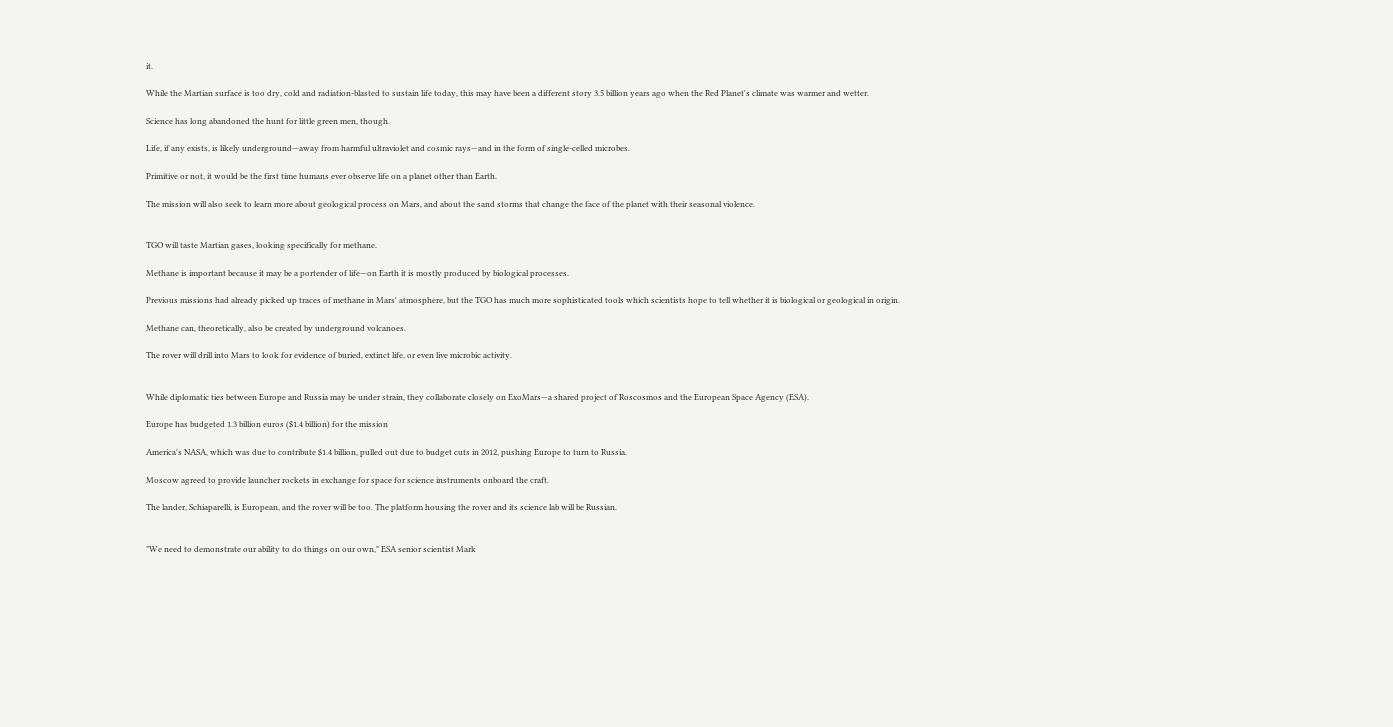it.

While the Martian surface is too dry, cold and radiation-blasted to sustain life today, this may have been a different story 3.5 billion years ago when the Red Planet's climate was warmer and wetter.

Science has long abandoned the hunt for little green men, though.

Life, if any exists, is likely underground—away from harmful ultraviolet and cosmic rays—and in the form of single-celled microbes.

Primitive or not, it would be the first time humans ever observe life on a planet other than Earth.

The mission will also seek to learn more about geological process on Mars, and about the sand storms that change the face of the planet with their seasonal violence.


TGO will taste Martian gases, looking specifically for methane.

Methane is important because it may be a portender of life—on Earth it is mostly produced by biological processes.

Previous missions had already picked up traces of methane in Mars' atmosphere, but the TGO has much more sophisticated tools which scientists hope to tell whether it is biological or geological in origin.

Methane can, theoretically, also be created by underground volcanoes.

The rover will drill into Mars to look for evidence of buried, extinct life, or even live microbic activity.


While diplomatic ties between Europe and Russia may be under strain, they collaborate closely on ExoMars—a shared project of Roscosmos and the European Space Agency (ESA).

Europe has budgeted 1.3 billion euros ($1.4 billion) for the mission

America's NASA, which was due to contribute $1.4 billion, pulled out due to budget cuts in 2012, pushing Europe to turn to Russia.

Moscow agreed to provide launcher rockets in exchange for space for science instruments onboard the craft.

The lander, Schiaparelli, is European, and the rover will be too. The platform housing the rover and its science lab will be Russian.


"We need to demonstrate our ability to do things on our own," ESA senior scientist Mark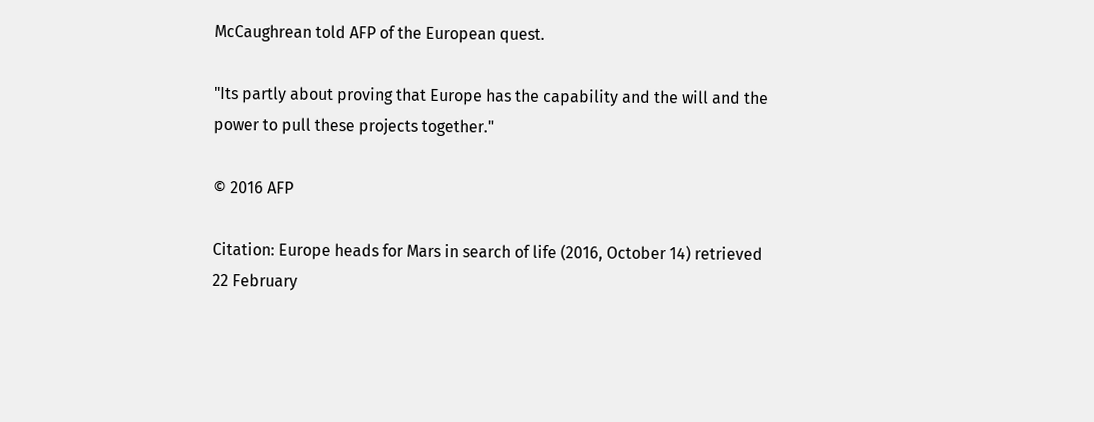McCaughrean told AFP of the European quest.

"Its partly about proving that Europe has the capability and the will and the power to pull these projects together."

© 2016 AFP

Citation: Europe heads for Mars in search of life (2016, October 14) retrieved 22 February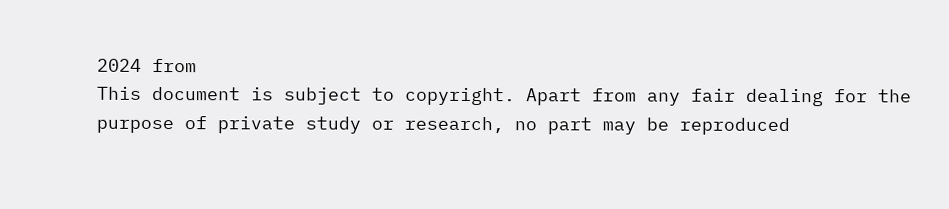2024 from
This document is subject to copyright. Apart from any fair dealing for the purpose of private study or research, no part may be reproduced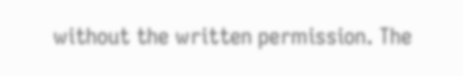without the written permission. The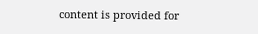content is provided for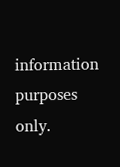information purposes only.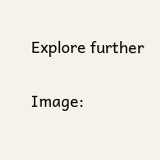Explore further

Image: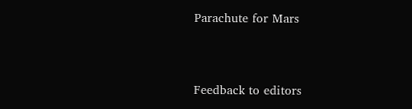Parachute for Mars


Feedback to editors